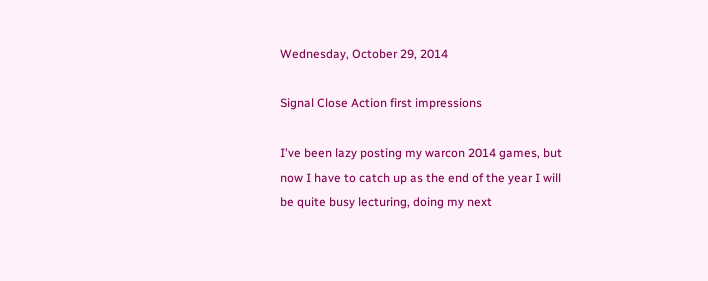Wednesday, October 29, 2014

Signal Close Action first impressions

I've been lazy posting my warcon 2014 games, but now I have to catch up as the end of the year I will be quite busy lecturing, doing my next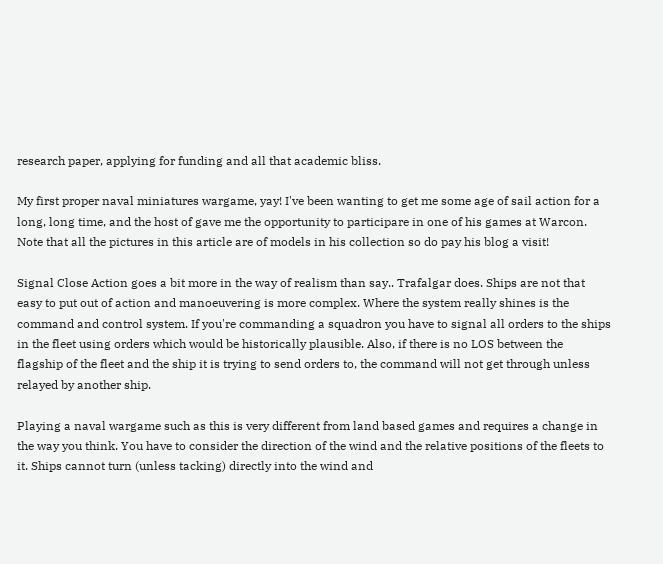research paper, applying for funding and all that academic bliss.

My first proper naval miniatures wargame, yay! I've been wanting to get me some age of sail action for a long, long time, and the host of gave me the opportunity to participare in one of his games at Warcon. Note that all the pictures in this article are of models in his collection so do pay his blog a visit!

Signal Close Action goes a bit more in the way of realism than say.. Trafalgar does. Ships are not that easy to put out of action and manoeuvering is more complex. Where the system really shines is the command and control system. If you're commanding a squadron you have to signal all orders to the ships in the fleet using orders which would be historically plausible. Also, if there is no LOS between the flagship of the fleet and the ship it is trying to send orders to, the command will not get through unless relayed by another ship.

Playing a naval wargame such as this is very different from land based games and requires a change in the way you think. You have to consider the direction of the wind and the relative positions of the fleets to it. Ships cannot turn (unless tacking) directly into the wind and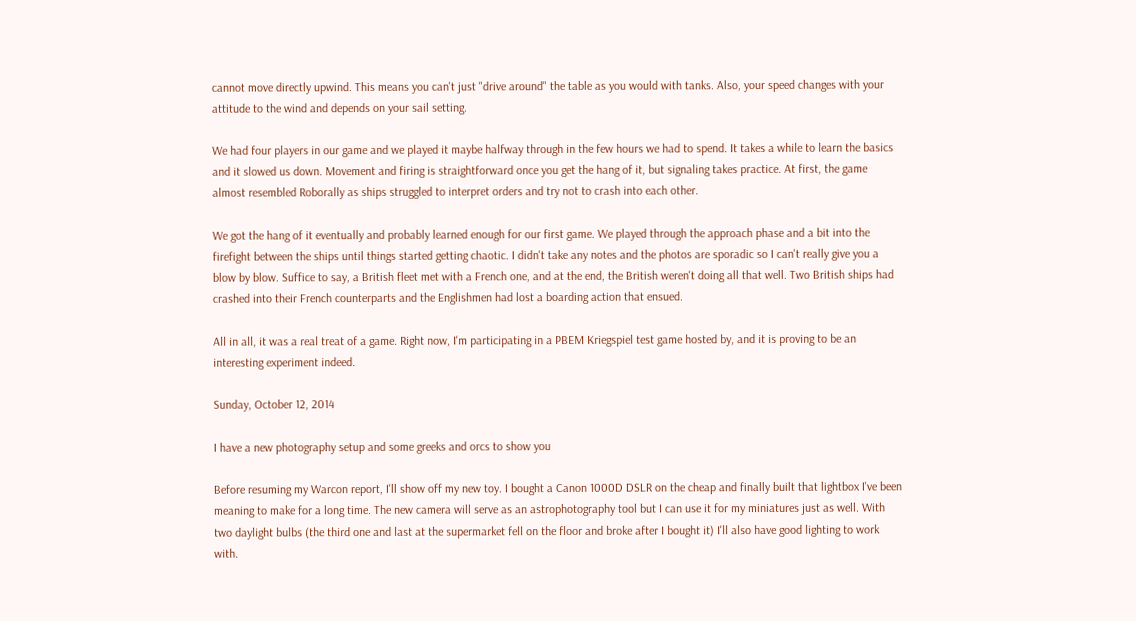cannot move directly upwind. This means you can't just "drive around" the table as you would with tanks. Also, your speed changes with your attitude to the wind and depends on your sail setting.

We had four players in our game and we played it maybe halfway through in the few hours we had to spend. It takes a while to learn the basics and it slowed us down. Movement and firing is straightforward once you get the hang of it, but signaling takes practice. At first, the game almost resembled Roborally as ships struggled to interpret orders and try not to crash into each other.

We got the hang of it eventually and probably learned enough for our first game. We played through the approach phase and a bit into the firefight between the ships until things started getting chaotic. I didn't take any notes and the photos are sporadic so I can't really give you a blow by blow. Suffice to say, a British fleet met with a French one, and at the end, the British weren't doing all that well. Two British ships had crashed into their French counterparts and the Englishmen had lost a boarding action that ensued.

All in all, it was a real treat of a game. Right now, I'm participating in a PBEM Kriegspiel test game hosted by, and it is proving to be an interesting experiment indeed.

Sunday, October 12, 2014

I have a new photography setup and some greeks and orcs to show you

Before resuming my Warcon report, I'll show off my new toy. I bought a Canon 1000D DSLR on the cheap and finally built that lightbox I've been meaning to make for a long time. The new camera will serve as an astrophotography tool but I can use it for my miniatures just as well. With two daylight bulbs (the third one and last at the supermarket fell on the floor and broke after I bought it) I'll also have good lighting to work with.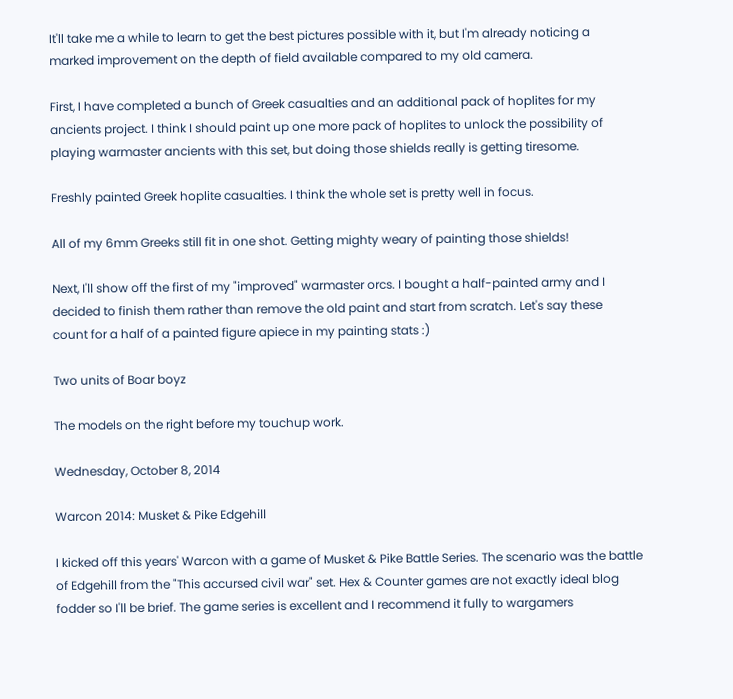It'll take me a while to learn to get the best pictures possible with it, but I'm already noticing a marked improvement on the depth of field available compared to my old camera.

First, I have completed a bunch of Greek casualties and an additional pack of hoplites for my ancients project. I think I should paint up one more pack of hoplites to unlock the possibility of playing warmaster ancients with this set, but doing those shields really is getting tiresome.

Freshly painted Greek hoplite casualties. I think the whole set is pretty well in focus.

All of my 6mm Greeks still fit in one shot. Getting mighty weary of painting those shields!

Next, I'll show off the first of my "improved" warmaster orcs. I bought a half-painted army and I decided to finish them rather than remove the old paint and start from scratch. Let's say these count for a half of a painted figure apiece in my painting stats :)

Two units of Boar boyz

The models on the right before my touchup work.

Wednesday, October 8, 2014

Warcon 2014: Musket & Pike Edgehill

I kicked off this years' Warcon with a game of Musket & Pike Battle Series. The scenario was the battle of Edgehill from the "This accursed civil war" set. Hex & Counter games are not exactly ideal blog fodder so I'll be brief. The game series is excellent and I recommend it fully to wargamers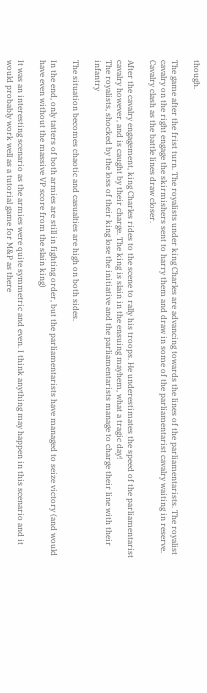though.

The game after the frist turn. The royalists under king Charles are advancing towards the lines of the parliamentarists. The royalist cavalry on the right engage the skirmishers sent to harry them and draw in some of the parliamentarist cavalry waiting in reserve.
Cavalry clash as the battle lines draw closer.

After the cavalry engagement, king Charles rides to the scene to rally his troops. He underestimates the speed of the parliamentarist cavalry however, and is caught by their charge. The king is slain in the ensuing mayhem, what a tragic day!
The royalists, shocked by the loss of their king lose the initiative and the parliamentarists manage to charge their line with their infantry

The situation becomes chaotic and casualties are high on both sides.

In the end, only tatters of both armies are still in fighting order, but the parliamentarists have managed to seize victory (and would have even without the massive VP score from the slain king)

It was an interesting scenario as the armies were quite symmetric and even. I think anything may happen in this scenario and it would probably work well as a tutorial game for M&P as there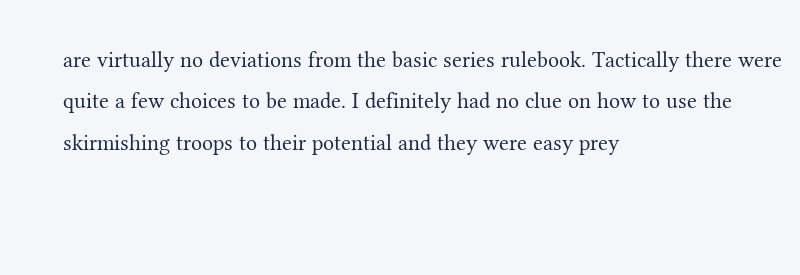are virtually no deviations from the basic series rulebook. Tactically there were quite a few choices to be made. I definitely had no clue on how to use the skirmishing troops to their potential and they were easy prey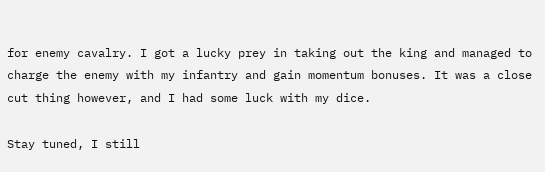for enemy cavalry. I got a lucky prey in taking out the king and managed to charge the enemy with my infantry and gain momentum bonuses. It was a close cut thing however, and I had some luck with my dice.

Stay tuned, I still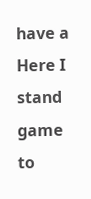have a Here I stand game to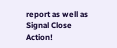report as well as Signal Close Action!